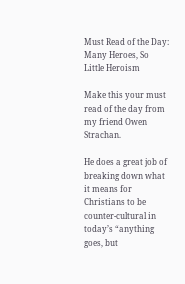Must Read of the Day: Many Heroes, So Little Heroism

Make this your must read of the day from my friend Owen Strachan.

He does a great job of breaking down what it means for Christians to be counter-cultural in today’s “anything goes, but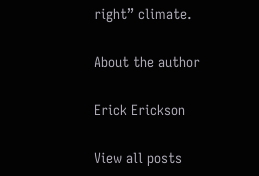right” climate.

About the author

Erick Erickson

View all posts